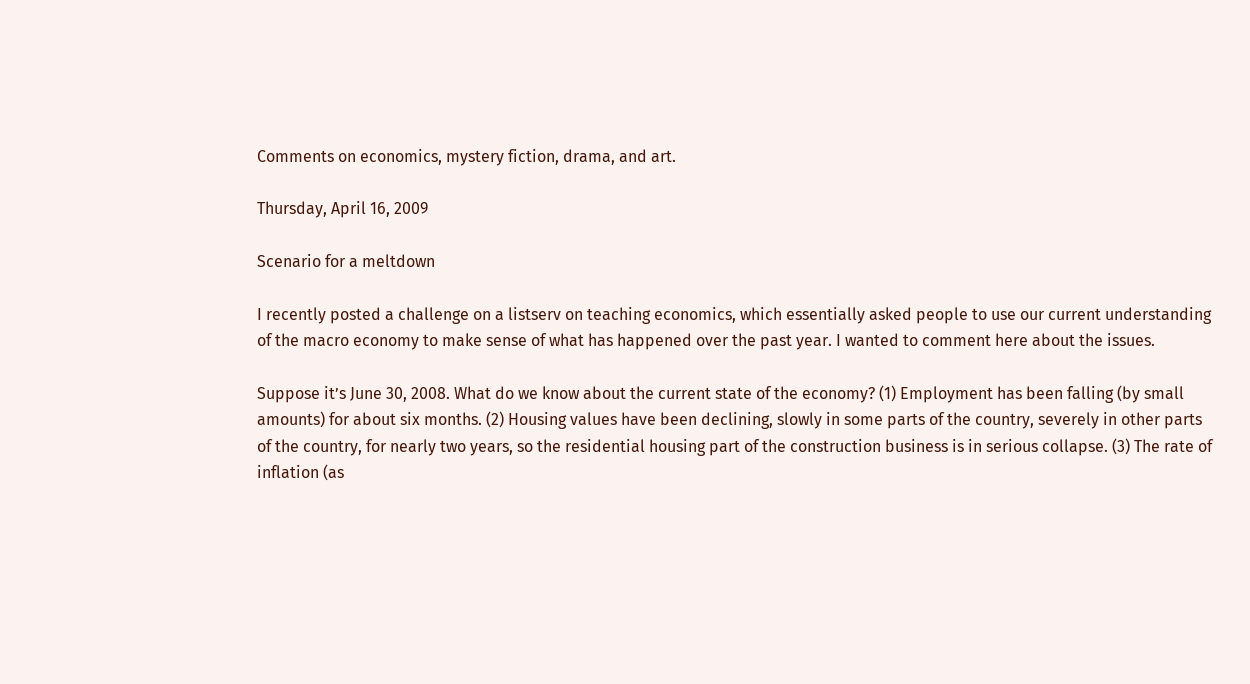Comments on economics, mystery fiction, drama, and art.

Thursday, April 16, 2009

Scenario for a meltdown

I recently posted a challenge on a listserv on teaching economics, which essentially asked people to use our current understanding of the macro economy to make sense of what has happened over the past year. I wanted to comment here about the issues.

Suppose it’s June 30, 2008. What do we know about the current state of the economy? (1) Employment has been falling (by small amounts) for about six months. (2) Housing values have been declining, slowly in some parts of the country, severely in other parts of the country, for nearly two years, so the residential housing part of the construction business is in serious collapse. (3) The rate of inflation (as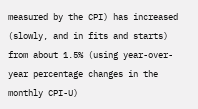measured by the CPI) has increased (slowly, and in fits and starts) from about 1.5% (using year-over-year percentage changes in the monthly CPI-U)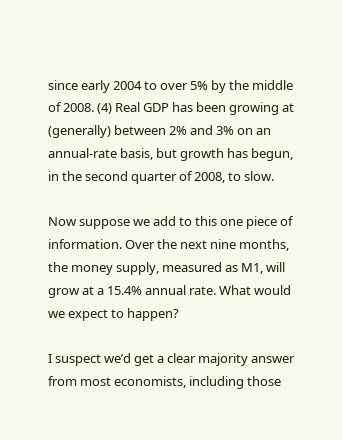since early 2004 to over 5% by the middle of 2008. (4) Real GDP has been growing at (generally) between 2% and 3% on an annual-rate basis, but growth has begun, in the second quarter of 2008, to slow.

Now suppose we add to this one piece of information. Over the next nine months, the money supply, measured as M1, will grow at a 15.4% annual rate. What would we expect to happen?

I suspect we’d get a clear majority answer from most economists, including those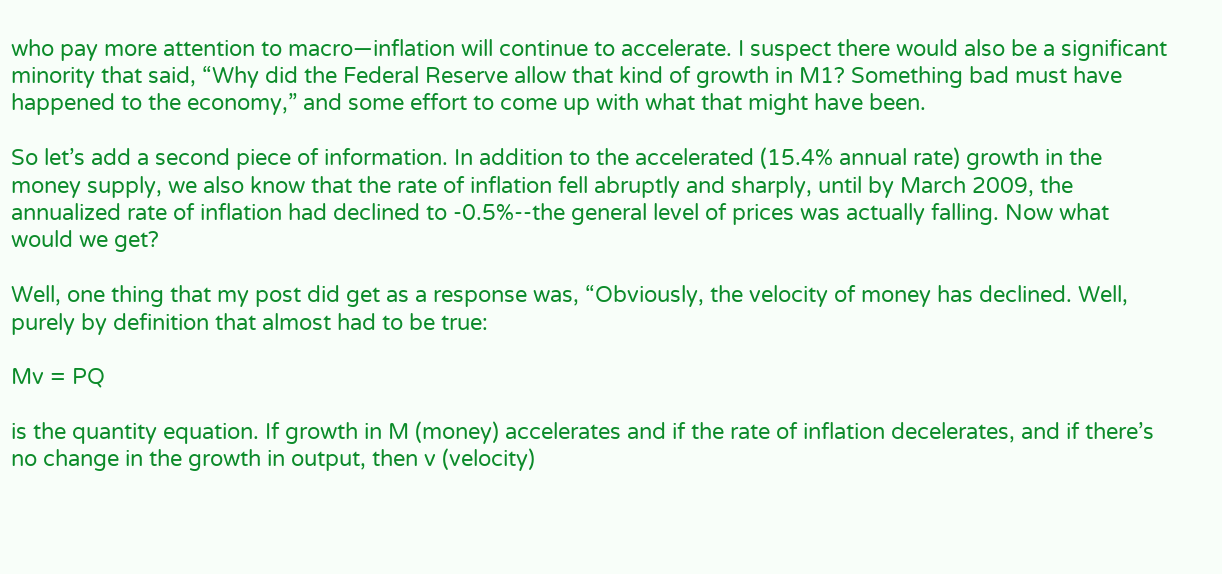who pay more attention to macro—inflation will continue to accelerate. I suspect there would also be a significant minority that said, “Why did the Federal Reserve allow that kind of growth in M1? Something bad must have happened to the economy,” and some effort to come up with what that might have been.

So let’s add a second piece of information. In addition to the accelerated (15.4% annual rate) growth in the money supply, we also know that the rate of inflation fell abruptly and sharply, until by March 2009, the annualized rate of inflation had declined to -0.5%--the general level of prices was actually falling. Now what would we get?

Well, one thing that my post did get as a response was, “Obviously, the velocity of money has declined. Well, purely by definition that almost had to be true:

Mv = PQ

is the quantity equation. If growth in M (money) accelerates and if the rate of inflation decelerates, and if there’s no change in the growth in output, then v (velocity)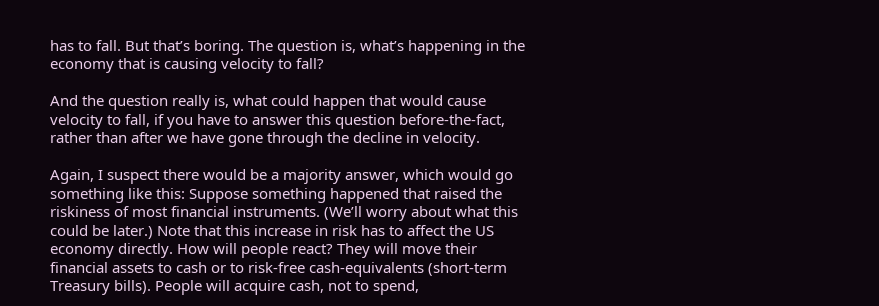has to fall. But that’s boring. The question is, what’s happening in the economy that is causing velocity to fall?

And the question really is, what could happen that would cause velocity to fall, if you have to answer this question before-the-fact, rather than after we have gone through the decline in velocity.

Again, I suspect there would be a majority answer, which would go something like this: Suppose something happened that raised the riskiness of most financial instruments. (We’ll worry about what this could be later.) Note that this increase in risk has to affect the US economy directly. How will people react? They will move their financial assets to cash or to risk-free cash-equivalents (short-term Treasury bills). People will acquire cash, not to spend,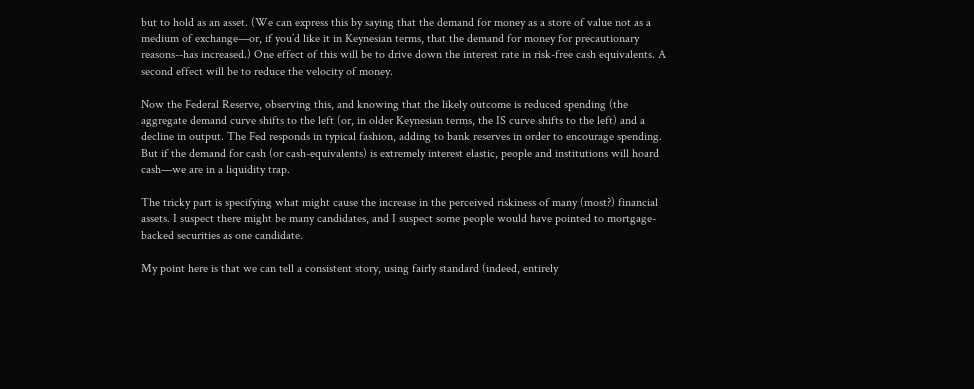but to hold as an asset. (We can express this by saying that the demand for money as a store of value not as a medium of exchange—or, if you’d like it in Keynesian terms, that the demand for money for precautionary reasons--has increased.) One effect of this will be to drive down the interest rate in risk-free cash equivalents. A second effect will be to reduce the velocity of money.

Now the Federal Reserve, observing this, and knowing that the likely outcome is reduced spending (the aggregate demand curve shifts to the left (or, in older Keynesian terms, the IS curve shifts to the left) and a decline in output. The Fed responds in typical fashion, adding to bank reserves in order to encourage spending. But if the demand for cash (or cash-equivalents) is extremely interest elastic, people and institutions will hoard cash—we are in a liquidity trap.

The tricky part is specifying what might cause the increase in the perceived riskiness of many (most?) financial assets. I suspect there might be many candidates, and I suspect some people would have pointed to mortgage-backed securities as one candidate.

My point here is that we can tell a consistent story, using fairly standard (indeed, entirely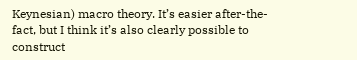Keynesian) macro theory. It’s easier after-the-fact, but I think it’s also clearly possible to construct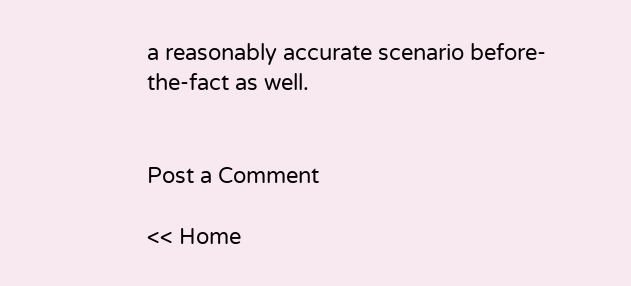a reasonably accurate scenario before-the-fact as well.


Post a Comment

<< Home